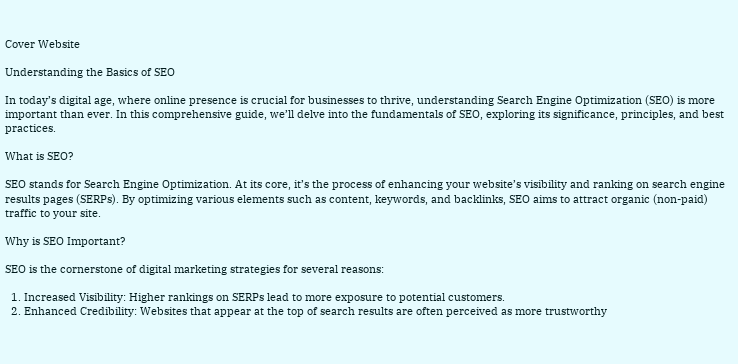Cover Website

Understanding the Basics of SEO

In today’s digital age, where online presence is crucial for businesses to thrive, understanding Search Engine Optimization (SEO) is more important than ever. In this comprehensive guide, we’ll delve into the fundamentals of SEO, exploring its significance, principles, and best practices.

What is SEO?

SEO stands for Search Engine Optimization. At its core, it’s the process of enhancing your website’s visibility and ranking on search engine results pages (SERPs). By optimizing various elements such as content, keywords, and backlinks, SEO aims to attract organic (non-paid) traffic to your site.

Why is SEO Important?

SEO is the cornerstone of digital marketing strategies for several reasons:

  1. Increased Visibility: Higher rankings on SERPs lead to more exposure to potential customers.
  2. Enhanced Credibility: Websites that appear at the top of search results are often perceived as more trustworthy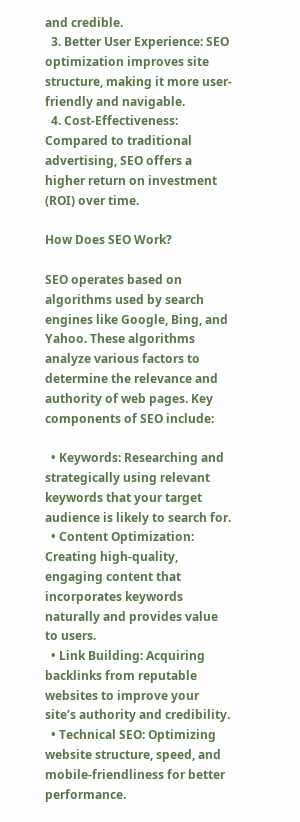and credible.
  3. Better User Experience: SEO optimization improves site structure, making it more user-friendly and navigable.
  4. Cost-Effectiveness: Compared to traditional advertising, SEO offers a higher return on investment (ROI) over time.

How Does SEO Work?

SEO operates based on algorithms used by search engines like Google, Bing, and Yahoo. These algorithms analyze various factors to determine the relevance and authority of web pages. Key components of SEO include:

  • Keywords: Researching and strategically using relevant keywords that your target audience is likely to search for.
  • Content Optimization: Creating high-quality, engaging content that incorporates keywords naturally and provides value to users.
  • Link Building: Acquiring backlinks from reputable websites to improve your site’s authority and credibility.
  • Technical SEO: Optimizing website structure, speed, and mobile-friendliness for better performance.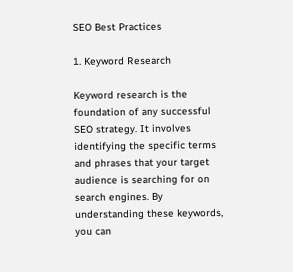SEO Best Practices

1. Keyword Research

Keyword research is the foundation of any successful SEO strategy. It involves identifying the specific terms and phrases that your target audience is searching for on search engines. By understanding these keywords, you can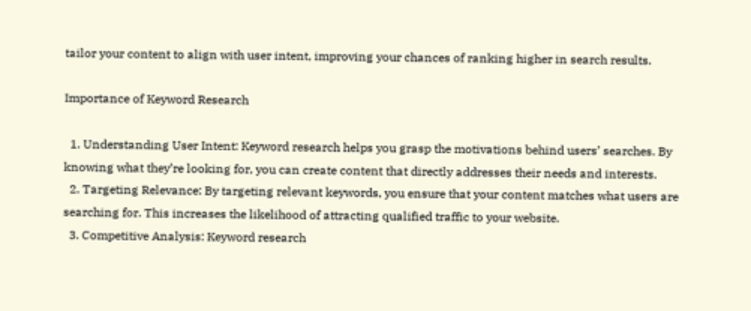tailor your content to align with user intent, improving your chances of ranking higher in search results.

Importance of Keyword Research

  1. Understanding User Intent: Keyword research helps you grasp the motivations behind users’ searches. By knowing what they’re looking for, you can create content that directly addresses their needs and interests.
  2. Targeting Relevance: By targeting relevant keywords, you ensure that your content matches what users are searching for. This increases the likelihood of attracting qualified traffic to your website.
  3. Competitive Analysis: Keyword research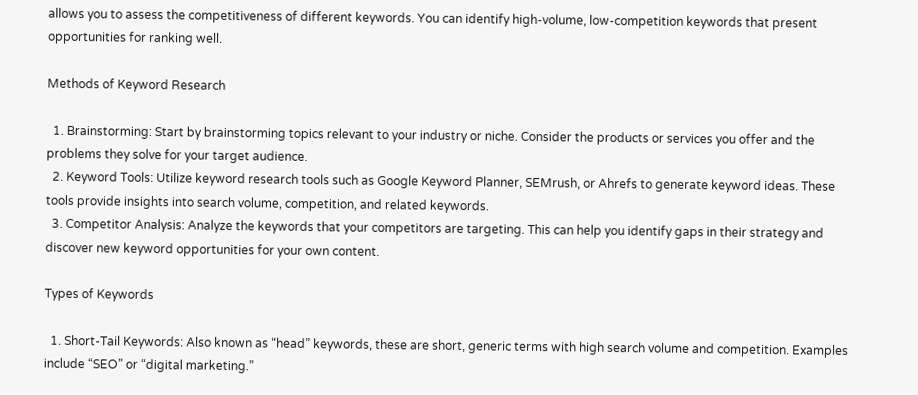allows you to assess the competitiveness of different keywords. You can identify high-volume, low-competition keywords that present opportunities for ranking well.

Methods of Keyword Research

  1. Brainstorming: Start by brainstorming topics relevant to your industry or niche. Consider the products or services you offer and the problems they solve for your target audience.
  2. Keyword Tools: Utilize keyword research tools such as Google Keyword Planner, SEMrush, or Ahrefs to generate keyword ideas. These tools provide insights into search volume, competition, and related keywords.
  3. Competitor Analysis: Analyze the keywords that your competitors are targeting. This can help you identify gaps in their strategy and discover new keyword opportunities for your own content.

Types of Keywords

  1. Short-Tail Keywords: Also known as “head” keywords, these are short, generic terms with high search volume and competition. Examples include “SEO” or “digital marketing.”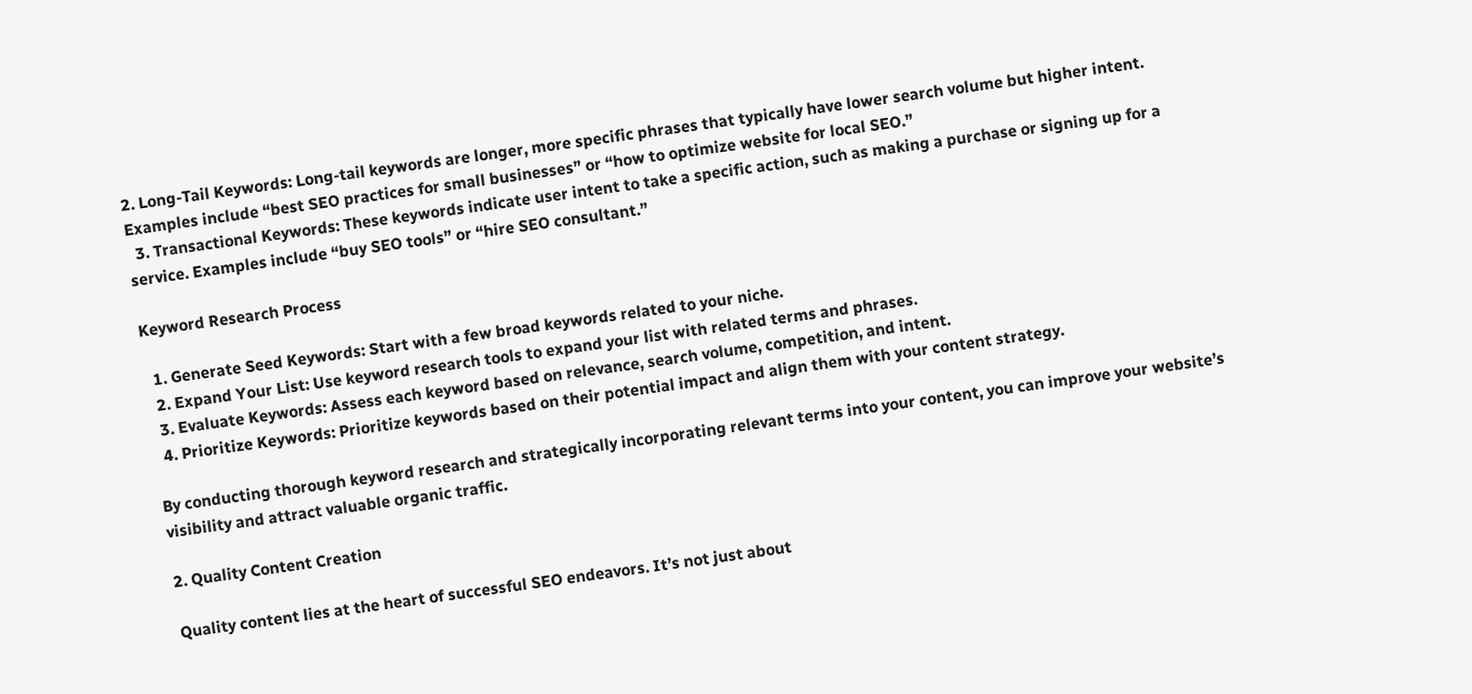2. Long-Tail Keywords: Long-tail keywords are longer, more specific phrases that typically have lower search volume but higher intent. Examples include “best SEO practices for small businesses” or “how to optimize website for local SEO.”
  3. Transactional Keywords: These keywords indicate user intent to take a specific action, such as making a purchase or signing up for a service. Examples include “buy SEO tools” or “hire SEO consultant.”

Keyword Research Process

  1. Generate Seed Keywords: Start with a few broad keywords related to your niche.
  2. Expand Your List: Use keyword research tools to expand your list with related terms and phrases.
  3. Evaluate Keywords: Assess each keyword based on relevance, search volume, competition, and intent.
  4. Prioritize Keywords: Prioritize keywords based on their potential impact and align them with your content strategy.

By conducting thorough keyword research and strategically incorporating relevant terms into your content, you can improve your website’s visibility and attract valuable organic traffic.

2. Quality Content Creation

Quality content lies at the heart of successful SEO endeavors. It’s not just about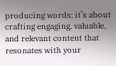producing words; it’s about crafting engaging, valuable, and relevant content that resonates with your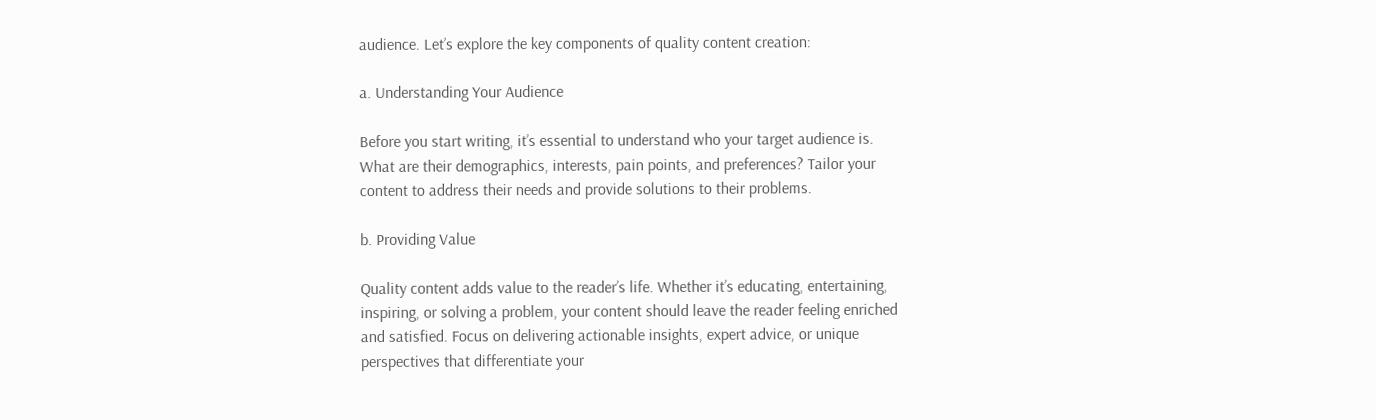audience. Let’s explore the key components of quality content creation:

a. Understanding Your Audience

Before you start writing, it’s essential to understand who your target audience is. What are their demographics, interests, pain points, and preferences? Tailor your content to address their needs and provide solutions to their problems.

b. Providing Value

Quality content adds value to the reader’s life. Whether it’s educating, entertaining, inspiring, or solving a problem, your content should leave the reader feeling enriched and satisfied. Focus on delivering actionable insights, expert advice, or unique perspectives that differentiate your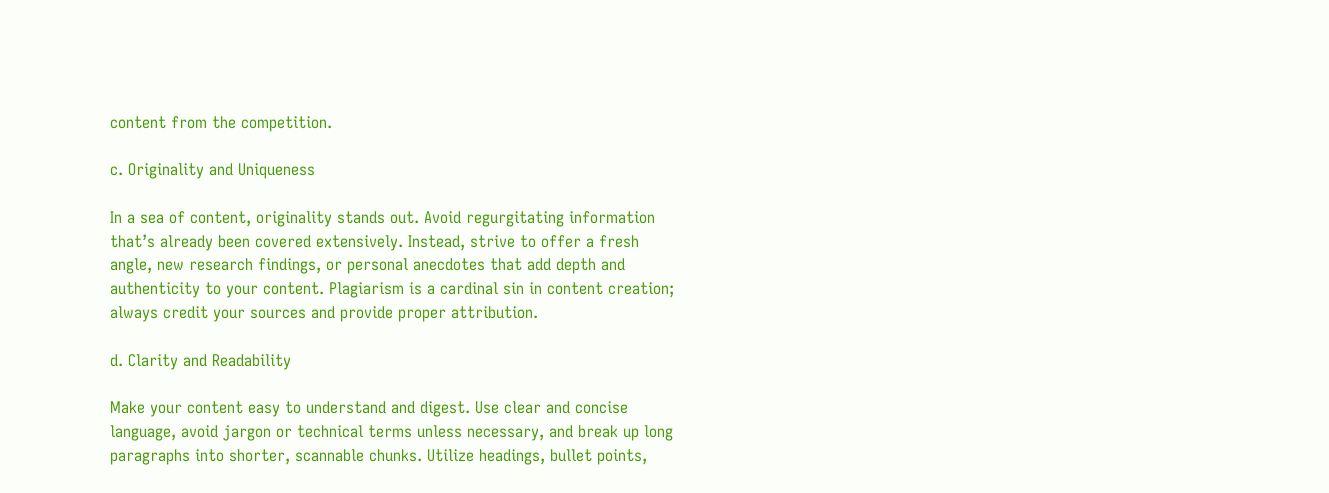content from the competition.

c. Originality and Uniqueness

In a sea of content, originality stands out. Avoid regurgitating information that’s already been covered extensively. Instead, strive to offer a fresh angle, new research findings, or personal anecdotes that add depth and authenticity to your content. Plagiarism is a cardinal sin in content creation; always credit your sources and provide proper attribution.

d. Clarity and Readability

Make your content easy to understand and digest. Use clear and concise language, avoid jargon or technical terms unless necessary, and break up long paragraphs into shorter, scannable chunks. Utilize headings, bullet points,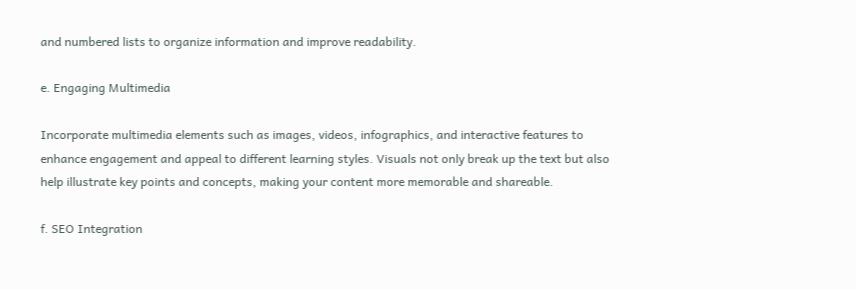and numbered lists to organize information and improve readability.

e. Engaging Multimedia

Incorporate multimedia elements such as images, videos, infographics, and interactive features to enhance engagement and appeal to different learning styles. Visuals not only break up the text but also help illustrate key points and concepts, making your content more memorable and shareable.

f. SEO Integration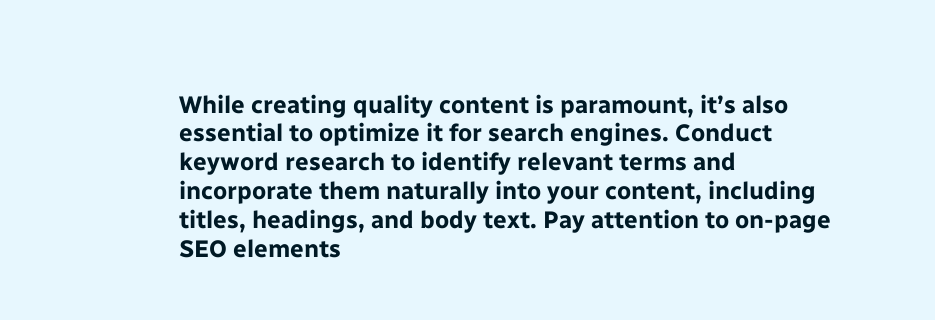While creating quality content is paramount, it’s also essential to optimize it for search engines. Conduct keyword research to identify relevant terms and incorporate them naturally into your content, including titles, headings, and body text. Pay attention to on-page SEO elements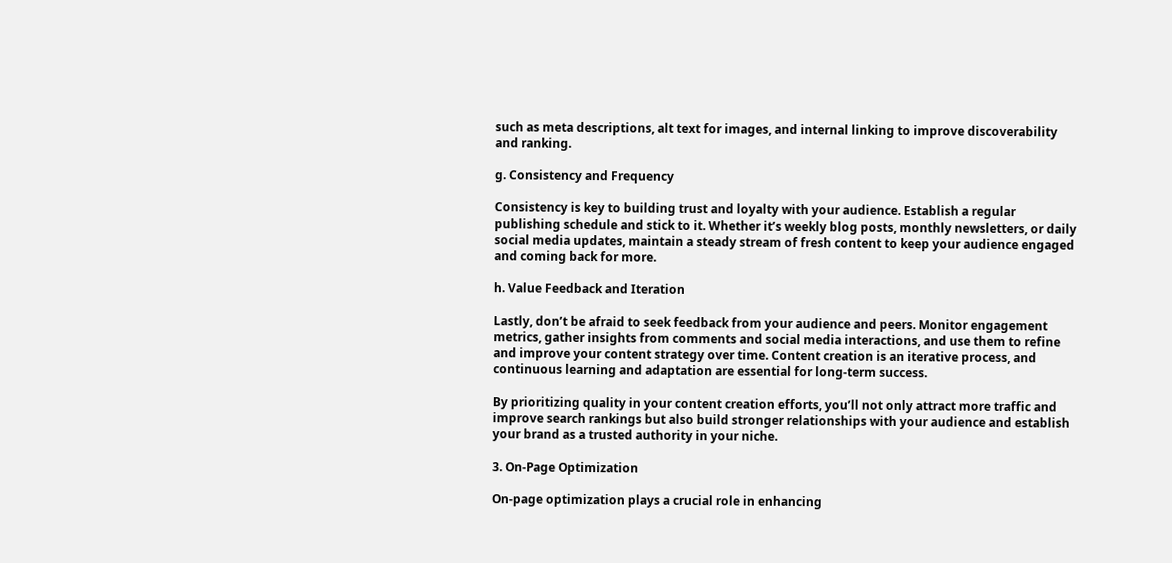such as meta descriptions, alt text for images, and internal linking to improve discoverability and ranking.

g. Consistency and Frequency

Consistency is key to building trust and loyalty with your audience. Establish a regular publishing schedule and stick to it. Whether it’s weekly blog posts, monthly newsletters, or daily social media updates, maintain a steady stream of fresh content to keep your audience engaged and coming back for more.

h. Value Feedback and Iteration

Lastly, don’t be afraid to seek feedback from your audience and peers. Monitor engagement metrics, gather insights from comments and social media interactions, and use them to refine and improve your content strategy over time. Content creation is an iterative process, and continuous learning and adaptation are essential for long-term success.

By prioritizing quality in your content creation efforts, you’ll not only attract more traffic and improve search rankings but also build stronger relationships with your audience and establish your brand as a trusted authority in your niche.

3. On-Page Optimization

On-page optimization plays a crucial role in enhancing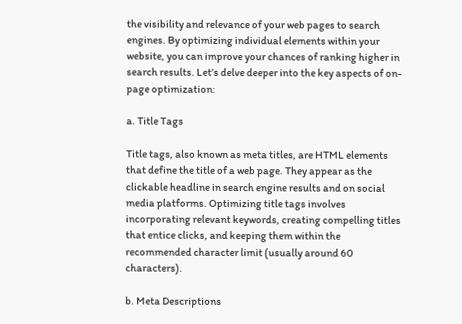the visibility and relevance of your web pages to search engines. By optimizing individual elements within your website, you can improve your chances of ranking higher in search results. Let’s delve deeper into the key aspects of on-page optimization:

a. Title Tags

Title tags, also known as meta titles, are HTML elements that define the title of a web page. They appear as the clickable headline in search engine results and on social media platforms. Optimizing title tags involves incorporating relevant keywords, creating compelling titles that entice clicks, and keeping them within the recommended character limit (usually around 60 characters).

b. Meta Descriptions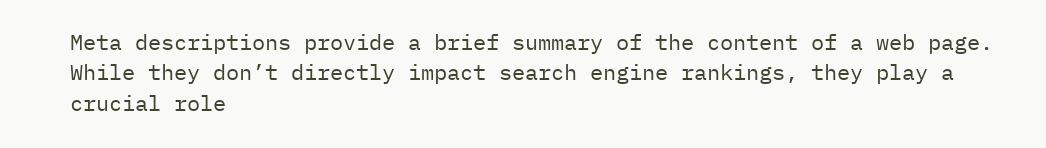Meta descriptions provide a brief summary of the content of a web page. While they don’t directly impact search engine rankings, they play a crucial role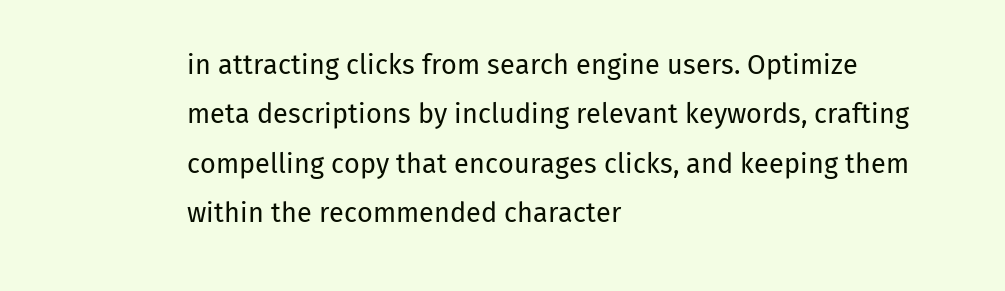in attracting clicks from search engine users. Optimize meta descriptions by including relevant keywords, crafting compelling copy that encourages clicks, and keeping them within the recommended character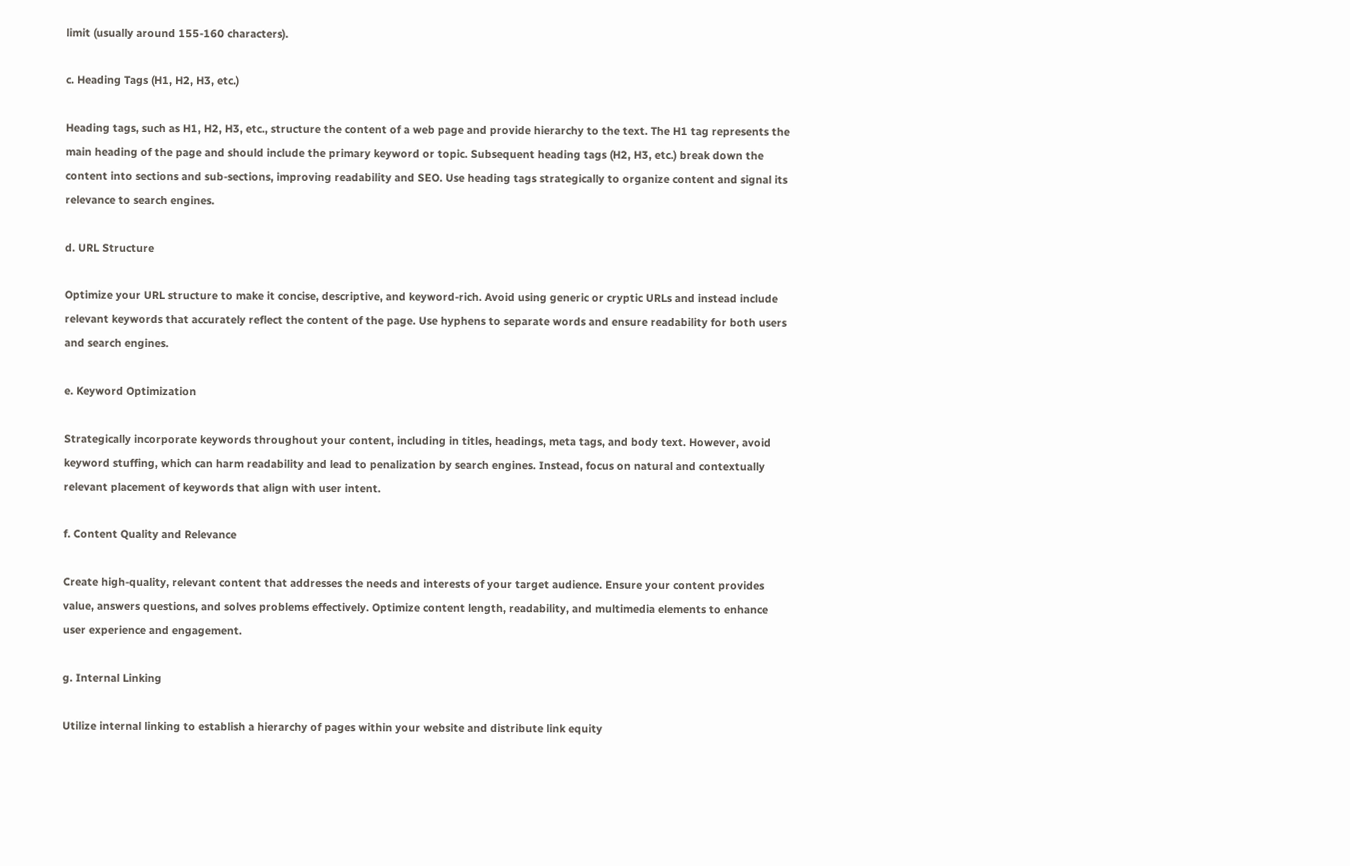limit (usually around 155-160 characters).

c. Heading Tags (H1, H2, H3, etc.)

Heading tags, such as H1, H2, H3, etc., structure the content of a web page and provide hierarchy to the text. The H1 tag represents the main heading of the page and should include the primary keyword or topic. Subsequent heading tags (H2, H3, etc.) break down the content into sections and sub-sections, improving readability and SEO. Use heading tags strategically to organize content and signal its relevance to search engines.

d. URL Structure

Optimize your URL structure to make it concise, descriptive, and keyword-rich. Avoid using generic or cryptic URLs and instead include relevant keywords that accurately reflect the content of the page. Use hyphens to separate words and ensure readability for both users and search engines.

e. Keyword Optimization

Strategically incorporate keywords throughout your content, including in titles, headings, meta tags, and body text. However, avoid keyword stuffing, which can harm readability and lead to penalization by search engines. Instead, focus on natural and contextually relevant placement of keywords that align with user intent.

f. Content Quality and Relevance

Create high-quality, relevant content that addresses the needs and interests of your target audience. Ensure your content provides value, answers questions, and solves problems effectively. Optimize content length, readability, and multimedia elements to enhance user experience and engagement.

g. Internal Linking

Utilize internal linking to establish a hierarchy of pages within your website and distribute link equity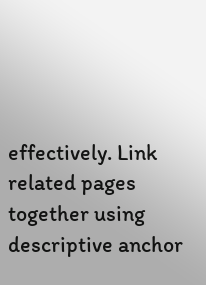effectively. Link related pages together using descriptive anchor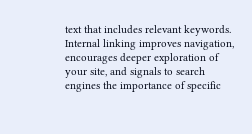text that includes relevant keywords. Internal linking improves navigation, encourages deeper exploration of your site, and signals to search engines the importance of specific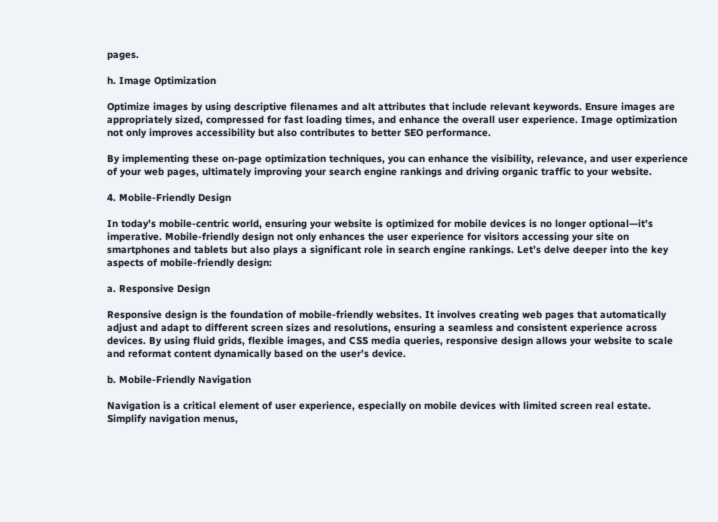pages.

h. Image Optimization

Optimize images by using descriptive filenames and alt attributes that include relevant keywords. Ensure images are appropriately sized, compressed for fast loading times, and enhance the overall user experience. Image optimization not only improves accessibility but also contributes to better SEO performance.

By implementing these on-page optimization techniques, you can enhance the visibility, relevance, and user experience of your web pages, ultimately improving your search engine rankings and driving organic traffic to your website.

4. Mobile-Friendly Design

In today’s mobile-centric world, ensuring your website is optimized for mobile devices is no longer optional—it’s imperative. Mobile-friendly design not only enhances the user experience for visitors accessing your site on smartphones and tablets but also plays a significant role in search engine rankings. Let’s delve deeper into the key aspects of mobile-friendly design:

a. Responsive Design

Responsive design is the foundation of mobile-friendly websites. It involves creating web pages that automatically adjust and adapt to different screen sizes and resolutions, ensuring a seamless and consistent experience across devices. By using fluid grids, flexible images, and CSS media queries, responsive design allows your website to scale and reformat content dynamically based on the user’s device.

b. Mobile-Friendly Navigation

Navigation is a critical element of user experience, especially on mobile devices with limited screen real estate. Simplify navigation menus,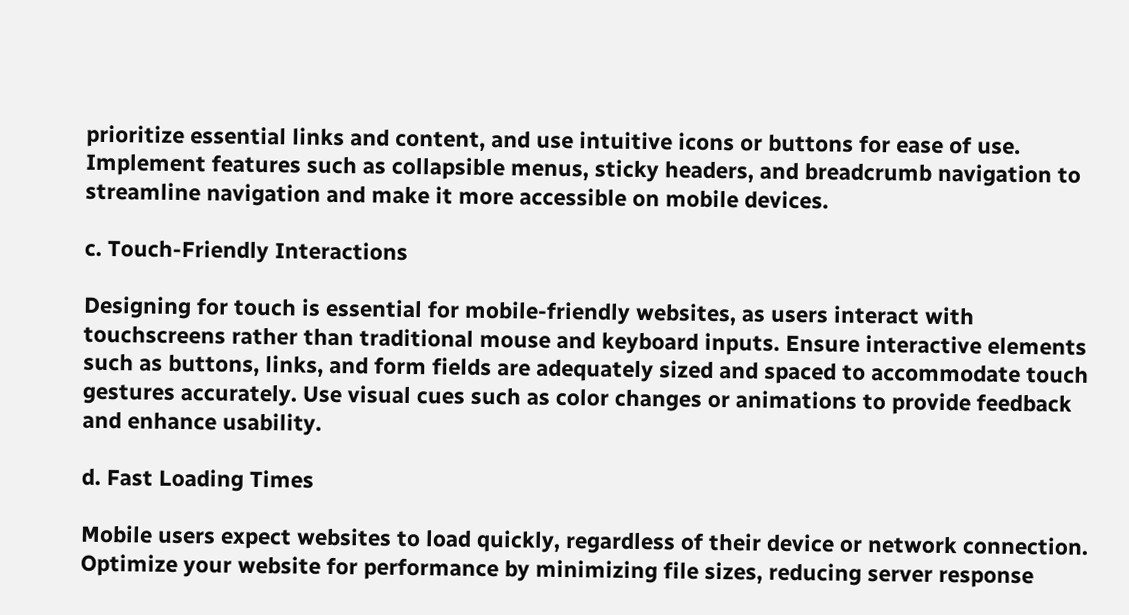prioritize essential links and content, and use intuitive icons or buttons for ease of use. Implement features such as collapsible menus, sticky headers, and breadcrumb navigation to streamline navigation and make it more accessible on mobile devices.

c. Touch-Friendly Interactions

Designing for touch is essential for mobile-friendly websites, as users interact with touchscreens rather than traditional mouse and keyboard inputs. Ensure interactive elements such as buttons, links, and form fields are adequately sized and spaced to accommodate touch gestures accurately. Use visual cues such as color changes or animations to provide feedback and enhance usability.

d. Fast Loading Times

Mobile users expect websites to load quickly, regardless of their device or network connection. Optimize your website for performance by minimizing file sizes, reducing server response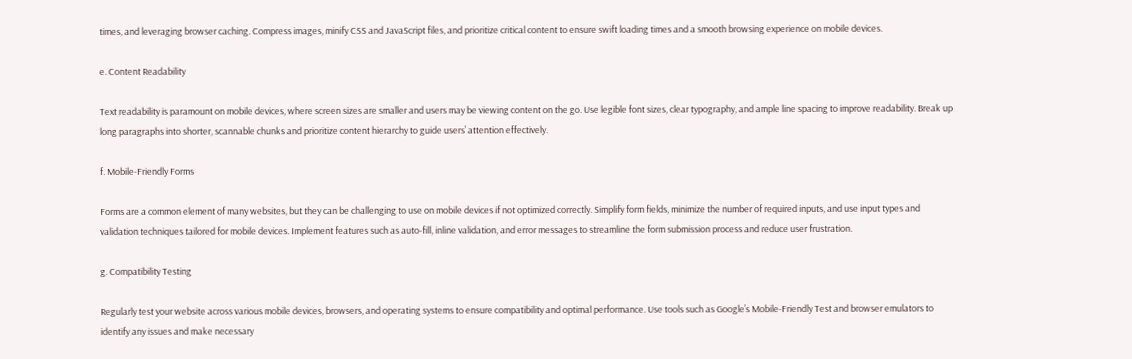times, and leveraging browser caching. Compress images, minify CSS and JavaScript files, and prioritize critical content to ensure swift loading times and a smooth browsing experience on mobile devices.

e. Content Readability

Text readability is paramount on mobile devices, where screen sizes are smaller and users may be viewing content on the go. Use legible font sizes, clear typography, and ample line spacing to improve readability. Break up long paragraphs into shorter, scannable chunks and prioritize content hierarchy to guide users’ attention effectively.

f. Mobile-Friendly Forms

Forms are a common element of many websites, but they can be challenging to use on mobile devices if not optimized correctly. Simplify form fields, minimize the number of required inputs, and use input types and validation techniques tailored for mobile devices. Implement features such as auto-fill, inline validation, and error messages to streamline the form submission process and reduce user frustration.

g. Compatibility Testing

Regularly test your website across various mobile devices, browsers, and operating systems to ensure compatibility and optimal performance. Use tools such as Google’s Mobile-Friendly Test and browser emulators to identify any issues and make necessary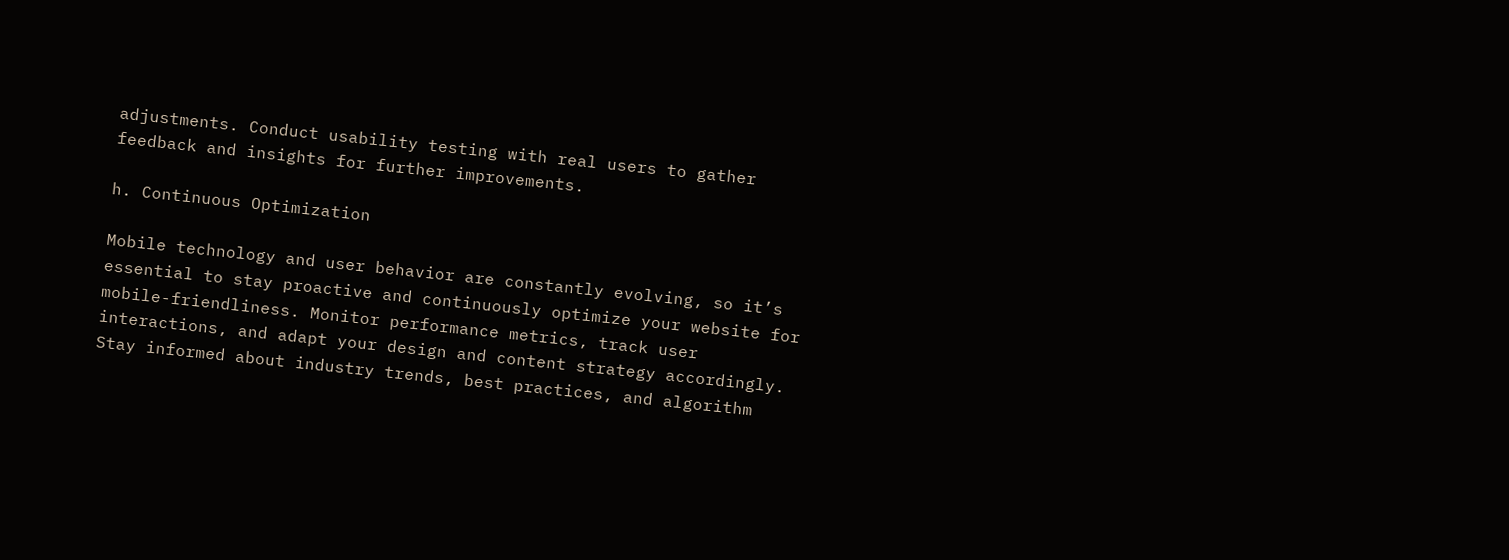adjustments. Conduct usability testing with real users to gather feedback and insights for further improvements.

h. Continuous Optimization

Mobile technology and user behavior are constantly evolving, so it’s essential to stay proactive and continuously optimize your website for mobile-friendliness. Monitor performance metrics, track user interactions, and adapt your design and content strategy accordingly. Stay informed about industry trends, best practices, and algorithm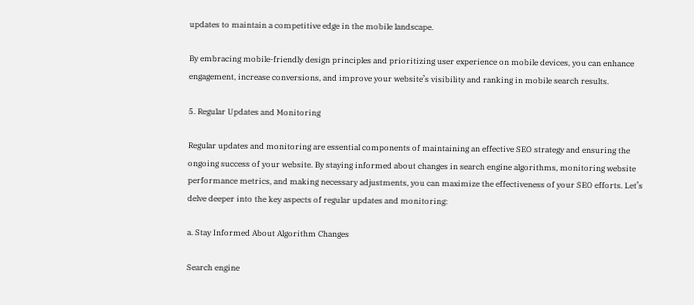updates to maintain a competitive edge in the mobile landscape.

By embracing mobile-friendly design principles and prioritizing user experience on mobile devices, you can enhance engagement, increase conversions, and improve your website’s visibility and ranking in mobile search results.

5. Regular Updates and Monitoring

Regular updates and monitoring are essential components of maintaining an effective SEO strategy and ensuring the ongoing success of your website. By staying informed about changes in search engine algorithms, monitoring website performance metrics, and making necessary adjustments, you can maximize the effectiveness of your SEO efforts. Let’s delve deeper into the key aspects of regular updates and monitoring:

a. Stay Informed About Algorithm Changes

Search engine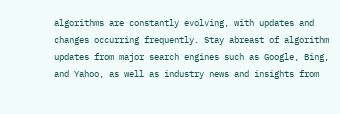algorithms are constantly evolving, with updates and changes occurring frequently. Stay abreast of algorithm updates from major search engines such as Google, Bing, and Yahoo, as well as industry news and insights from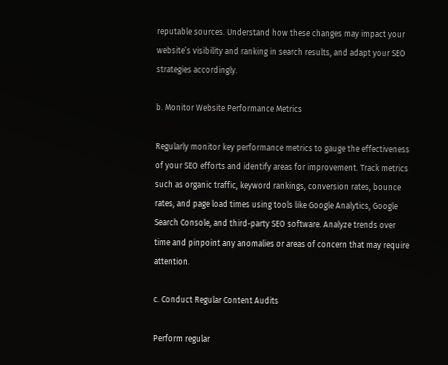reputable sources. Understand how these changes may impact your website’s visibility and ranking in search results, and adapt your SEO strategies accordingly.

b. Monitor Website Performance Metrics

Regularly monitor key performance metrics to gauge the effectiveness of your SEO efforts and identify areas for improvement. Track metrics such as organic traffic, keyword rankings, conversion rates, bounce rates, and page load times using tools like Google Analytics, Google Search Console, and third-party SEO software. Analyze trends over time and pinpoint any anomalies or areas of concern that may require attention.

c. Conduct Regular Content Audits

Perform regular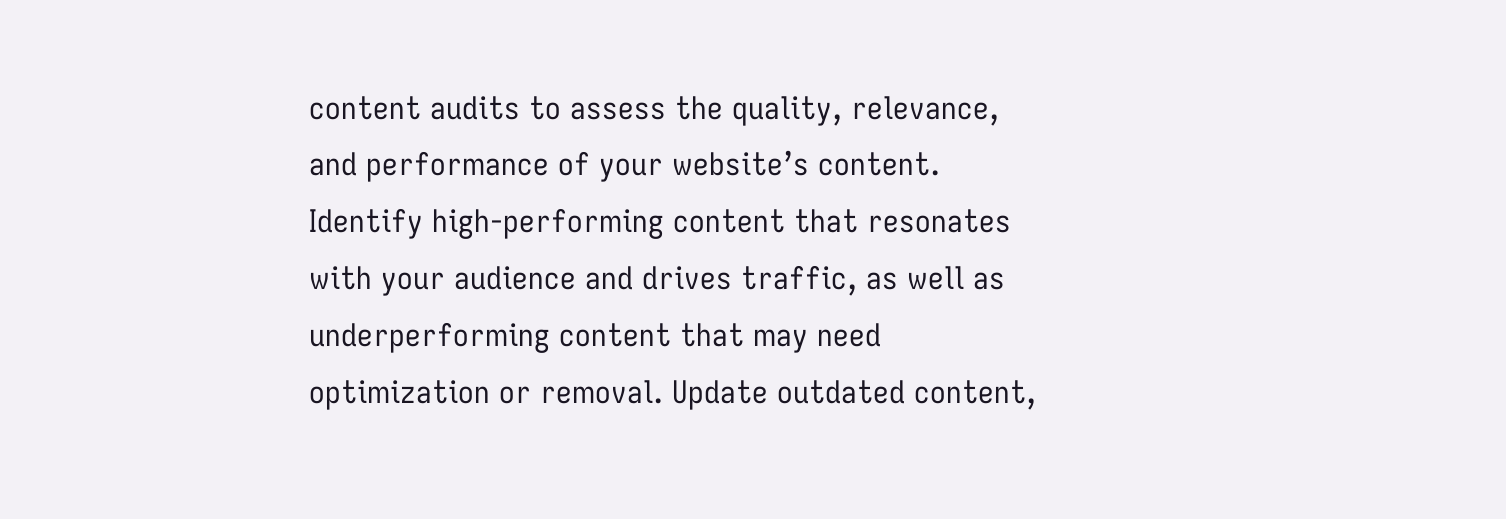content audits to assess the quality, relevance, and performance of your website’s content. Identify high-performing content that resonates with your audience and drives traffic, as well as underperforming content that may need optimization or removal. Update outdated content,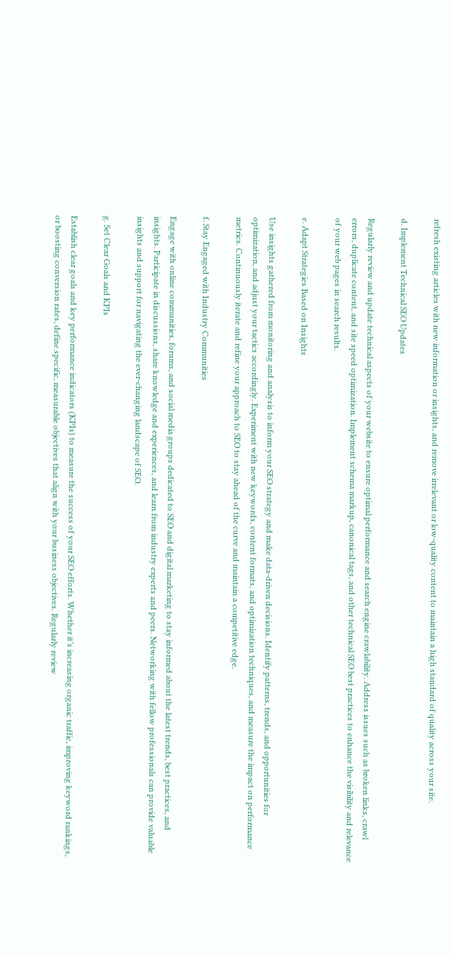refresh existing articles with new information or insights, and remove irrelevant or low-quality content to maintain a high standard of quality across your site.

d. Implement Technical SEO Updates

Regularly review and update technical aspects of your website to ensure optimal performance and search engine crawlability. Address issues such as broken links, crawl errors, duplicate content, and site speed optimization. Implement schema markup, canonical tags, and other technical SEO best practices to enhance the visibility and relevance of your web pages in search results.

e. Adapt Strategies Based on Insights

Use insights gathered from monitoring and analysis to inform your SEO strategy and make data-driven decisions. Identify patterns, trends, and opportunities for optimization, and adjust your tactics accordingly. Experiment with new keywords, content formats, and optimization techniques, and measure the impact on performance metrics. Continuously iterate and refine your approach to SEO to stay ahead of the curve and maintain a competitive edge.

f. Stay Engaged with Industry Communities

Engage with online communities, forums, and social media groups dedicated to SEO and digital marketing to stay informed about the latest trends, best practices, and insights. Participate in discussions, share knowledge and experiences, and learn from industry experts and peers. Networking with fellow professionals can provide valuable insights and support for navigating the ever-changing landscape of SEO.

g. Set Clear Goals and KPIs

Establish clear goals and key performance indicators (KPIs) to measure the success of your SEO efforts. Whether it’s increasing organic traffic, improving keyword rankings, or boosting conversion rates, define specific, measurable objectives that align with your business objectives. Regularly review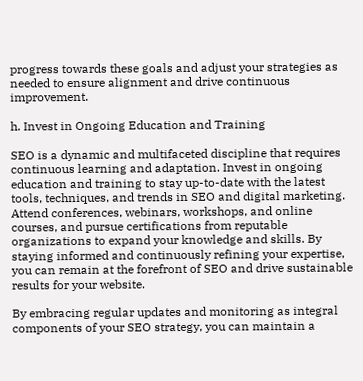progress towards these goals and adjust your strategies as needed to ensure alignment and drive continuous improvement.

h. Invest in Ongoing Education and Training

SEO is a dynamic and multifaceted discipline that requires continuous learning and adaptation. Invest in ongoing education and training to stay up-to-date with the latest tools, techniques, and trends in SEO and digital marketing. Attend conferences, webinars, workshops, and online courses, and pursue certifications from reputable organizations to expand your knowledge and skills. By staying informed and continuously refining your expertise, you can remain at the forefront of SEO and drive sustainable results for your website.

By embracing regular updates and monitoring as integral components of your SEO strategy, you can maintain a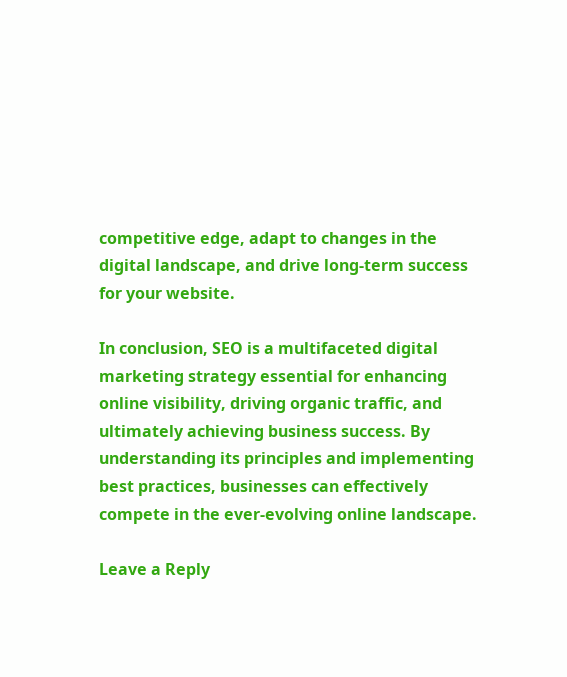competitive edge, adapt to changes in the digital landscape, and drive long-term success for your website.

In conclusion, SEO is a multifaceted digital marketing strategy essential for enhancing online visibility, driving organic traffic, and ultimately achieving business success. By understanding its principles and implementing best practices, businesses can effectively compete in the ever-evolving online landscape.

Leave a Reply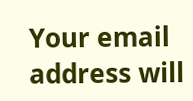Your email address will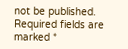not be published. Required fields are marked *